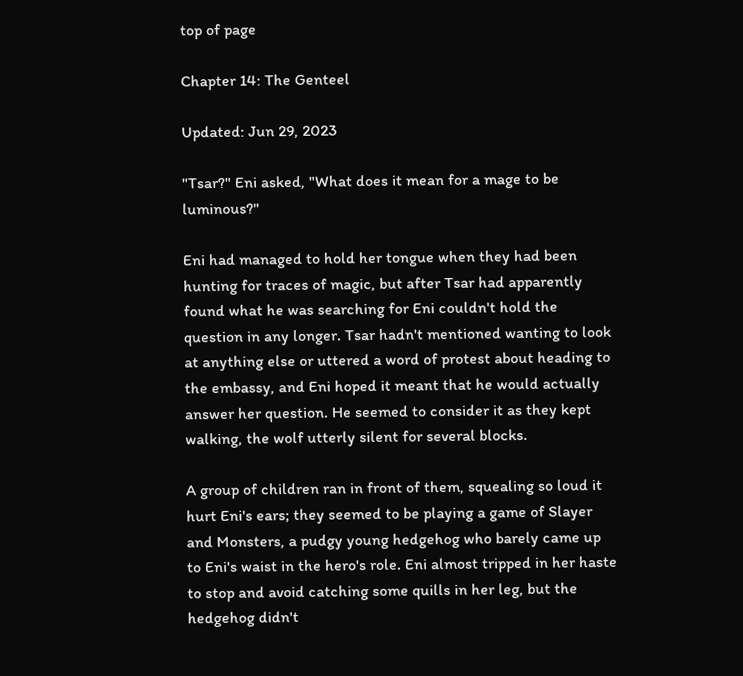top of page

Chapter 14: The Genteel

Updated: Jun 29, 2023

"Tsar?" Eni asked, "What does it mean for a mage to be luminous?"

Eni had managed to hold her tongue when they had been hunting for traces of magic, but after Tsar had apparently found what he was searching for Eni couldn't hold the question in any longer. Tsar hadn't mentioned wanting to look at anything else or uttered a word of protest about heading to the embassy, and Eni hoped it meant that he would actually answer her question. He seemed to consider it as they kept walking, the wolf utterly silent for several blocks.

A group of children ran in front of them, squealing so loud it hurt Eni's ears; they seemed to be playing a game of Slayer and Monsters, a pudgy young hedgehog who barely came up to Eni's waist in the hero's role. Eni almost tripped in her haste to stop and avoid catching some quills in her leg, but the hedgehog didn't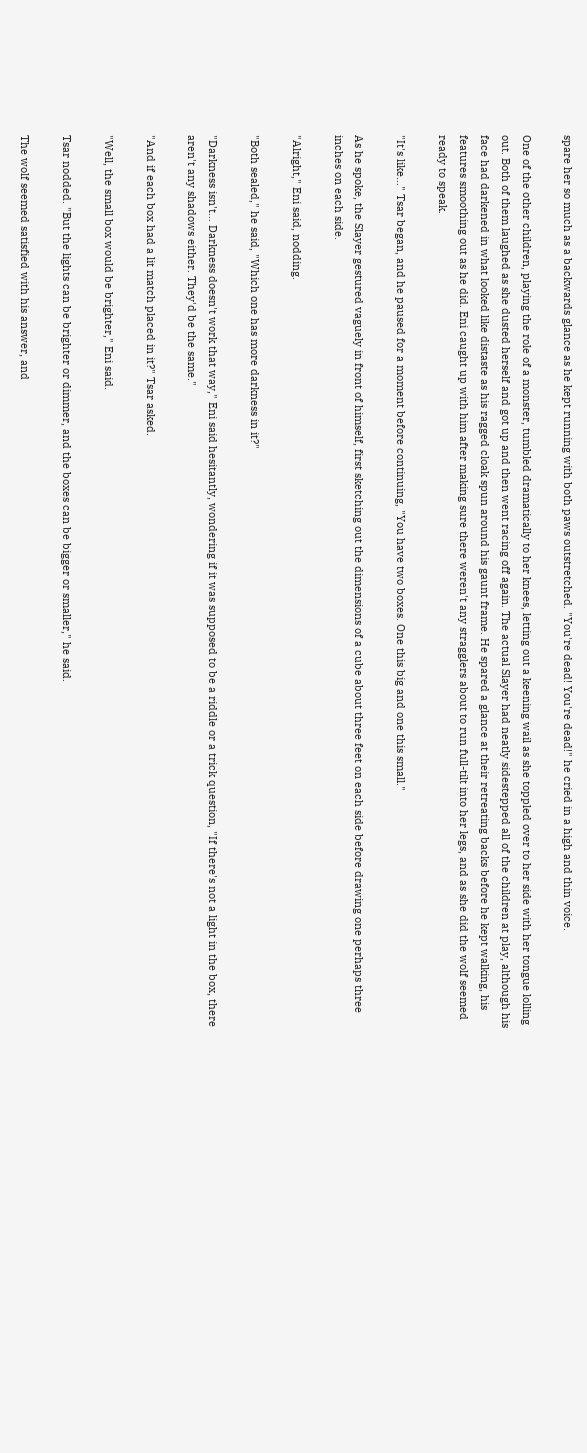spare her so much as a backwards glance as he kept running with both paws outstretched. "You're dead! You're dead!" he cried in a high and thin voice.

One of the other children, playing the role of a monster, tumbled dramatically to her knees, letting out a keening wail as she toppled over to her side with her tongue lolling out. Both of them laughed as she dusted herself and got up and then went racing off again. The actual Slayer had neatly sidestepped all of the children at play, although his face had darkened in what looked like distaste as his ragged cloak spun around his gaunt frame. He spared a glance at their retreating backs before he kept walking, his features smoothing out as he did. Eni caught up with him after making sure there weren't any stragglers about to run full-tilt into her legs, and as she did the wolf seemed ready to speak.

"It's like…" Tsar began, and he paused for a moment before continuing, "You have two boxes. One this big and one this small."

As he spoke, the Slayer gestured vaguely in front of himself, first sketching out the dimensions of a cube about three feet on each side before drawing one perhaps three inches on each side.

"Alright," Eni said, nodding.

"Both sealed," he said, "Which one has more darkness in it?"

"Darkness isn't… Darkness doesn't work that way," Eni said hesitantly, wondering if it was supposed to be a riddle or a trick question, "If there's not a light in the box, there aren't any shadows either. They'd be the same."

"And if each box had a lit match placed in it?" Tsar asked.

"Well, the small box would be brighter," Eni said.

Tsar nodded. "But the lights can be brighter or dimmer, and the boxes can be bigger or smaller," he said.

The wolf seemed satisfied with his answer, and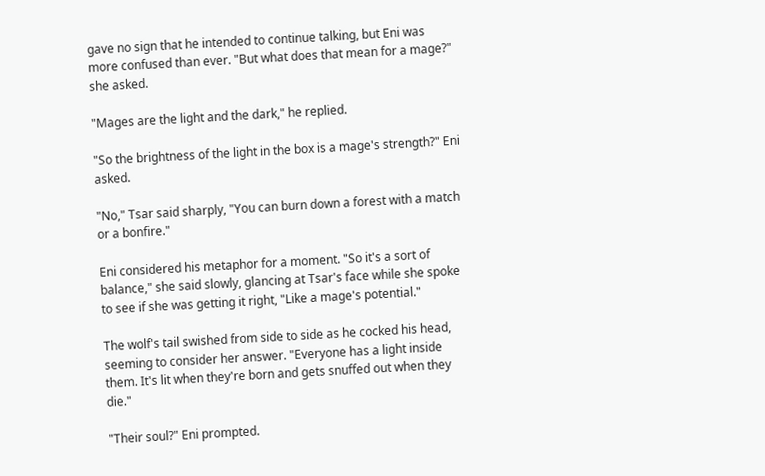gave no sign that he intended to continue talking, but Eni was more confused than ever. "But what does that mean for a mage?" she asked.

"Mages are the light and the dark," he replied.

"So the brightness of the light in the box is a mage's strength?" Eni asked.

"No," Tsar said sharply, "You can burn down a forest with a match or a bonfire."

Eni considered his metaphor for a moment. "So it's a sort of balance," she said slowly, glancing at Tsar's face while she spoke to see if she was getting it right, "Like a mage's potential."

The wolf's tail swished from side to side as he cocked his head, seeming to consider her answer. "Everyone has a light inside them. It's lit when they're born and gets snuffed out when they die."

"Their soul?" Eni prompted.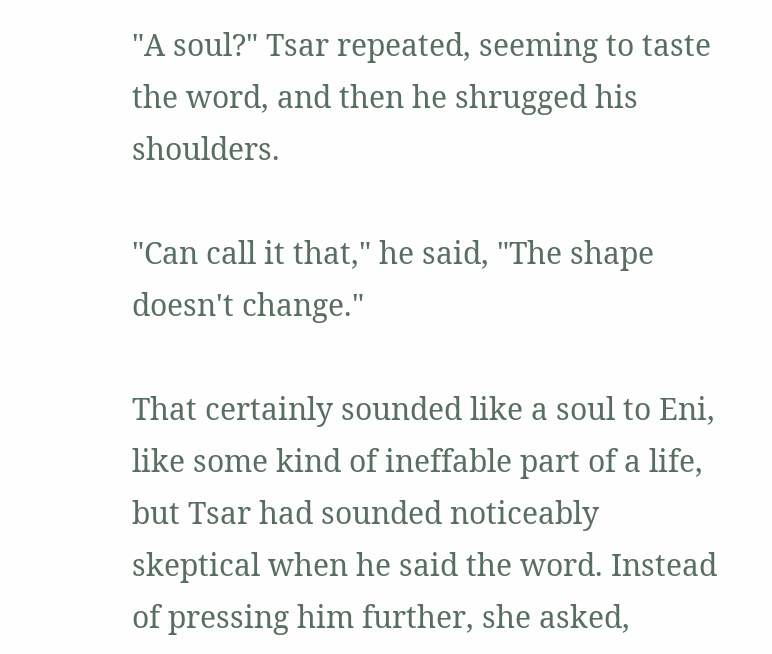"A soul?" Tsar repeated, seeming to taste the word, and then he shrugged his shoulders.

"Can call it that," he said, "The shape doesn't change."

That certainly sounded like a soul to Eni, like some kind of ineffable part of a life, but Tsar had sounded noticeably skeptical when he said the word. Instead of pressing him further, she asked,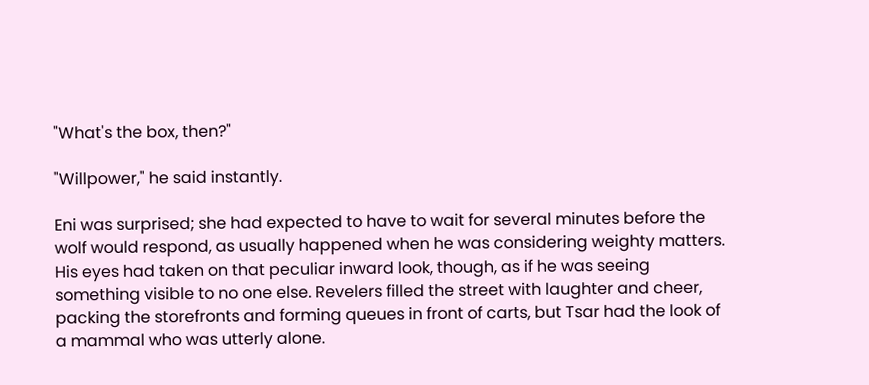"What's the box, then?"

"Willpower," he said instantly.

Eni was surprised; she had expected to have to wait for several minutes before the wolf would respond, as usually happened when he was considering weighty matters. His eyes had taken on that peculiar inward look, though, as if he was seeing something visible to no one else. Revelers filled the street with laughter and cheer, packing the storefronts and forming queues in front of carts, but Tsar had the look of a mammal who was utterly alone.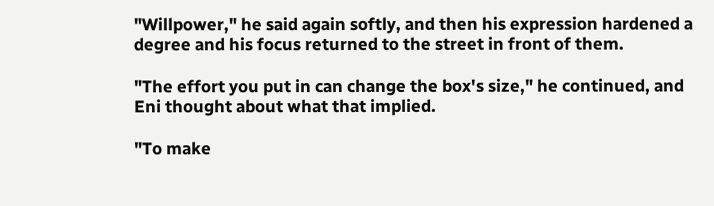"Willpower," he said again softly, and then his expression hardened a degree and his focus returned to the street in front of them.

"The effort you put in can change the box's size," he continued, and Eni thought about what that implied.

"To make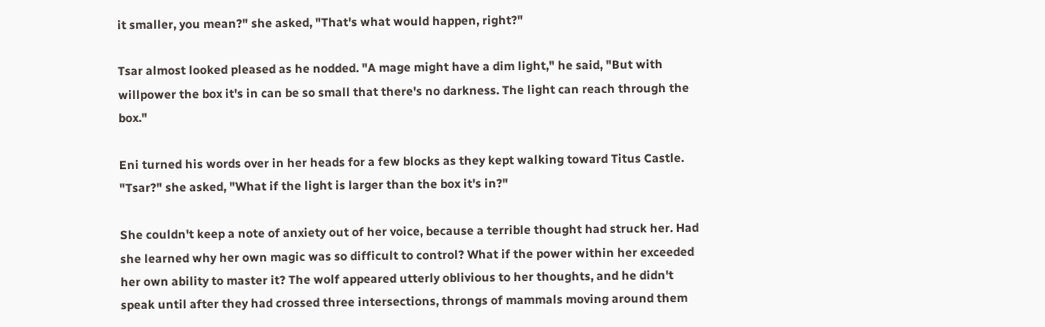it smaller, you mean?" she asked, "That's what would happen, right?"

Tsar almost looked pleased as he nodded. "A mage might have a dim light," he said, "But with willpower the box it's in can be so small that there's no darkness. The light can reach through the box."

Eni turned his words over in her heads for a few blocks as they kept walking toward Titus Castle. "Tsar?" she asked, "What if the light is larger than the box it's in?"

She couldn't keep a note of anxiety out of her voice, because a terrible thought had struck her. Had she learned why her own magic was so difficult to control? What if the power within her exceeded her own ability to master it? The wolf appeared utterly oblivious to her thoughts, and he didn't speak until after they had crossed three intersections, throngs of mammals moving around them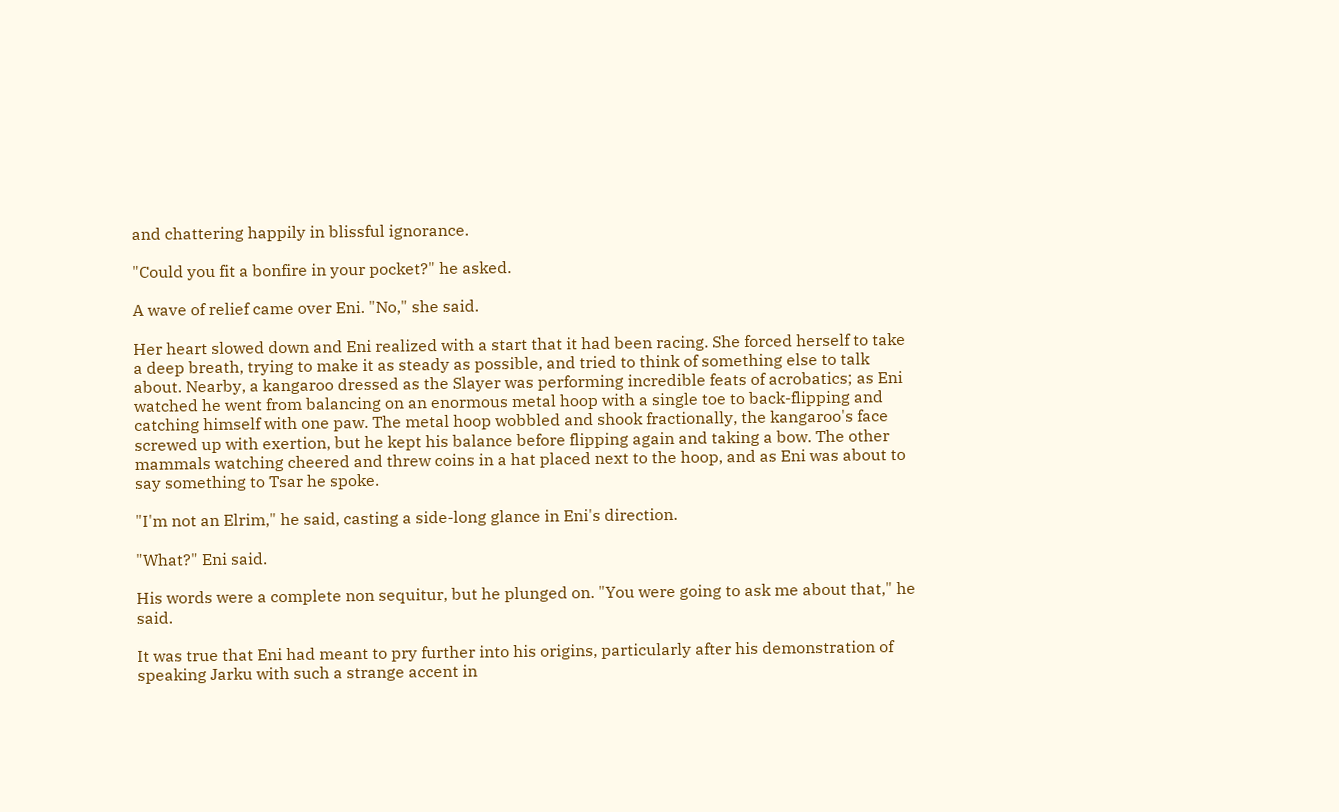and chattering happily in blissful ignorance.

"Could you fit a bonfire in your pocket?" he asked.

A wave of relief came over Eni. "No," she said.

Her heart slowed down and Eni realized with a start that it had been racing. She forced herself to take a deep breath, trying to make it as steady as possible, and tried to think of something else to talk about. Nearby, a kangaroo dressed as the Slayer was performing incredible feats of acrobatics; as Eni watched he went from balancing on an enormous metal hoop with a single toe to back-flipping and catching himself with one paw. The metal hoop wobbled and shook fractionally, the kangaroo's face screwed up with exertion, but he kept his balance before flipping again and taking a bow. The other mammals watching cheered and threw coins in a hat placed next to the hoop, and as Eni was about to say something to Tsar he spoke.

"I'm not an Elrim," he said, casting a side-long glance in Eni's direction.

"What?" Eni said.

His words were a complete non sequitur, but he plunged on. "You were going to ask me about that," he said.

It was true that Eni had meant to pry further into his origins, particularly after his demonstration of speaking Jarku with such a strange accent in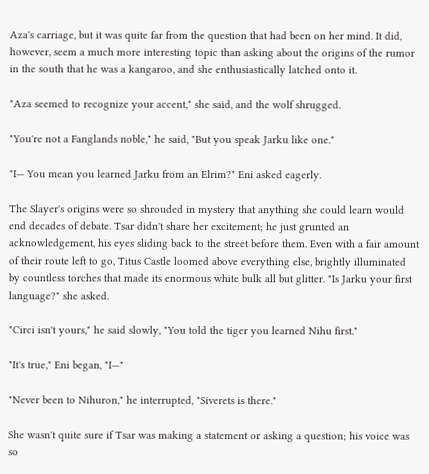Aza's carriage, but it was quite far from the question that had been on her mind. It did, however, seem a much more interesting topic than asking about the origins of the rumor in the south that he was a kangaroo, and she enthusiastically latched onto it.

"Aza seemed to recognize your accent," she said, and the wolf shrugged.

"You're not a Fanglands noble," he said, "But you speak Jarku like one."

"I— You mean you learned Jarku from an Elrim?" Eni asked eagerly.

The Slayer's origins were so shrouded in mystery that anything she could learn would end decades of debate. Tsar didn't share her excitement; he just grunted an acknowledgement, his eyes sliding back to the street before them. Even with a fair amount of their route left to go, Titus Castle loomed above everything else, brightly illuminated by countless torches that made its enormous white bulk all but glitter. "Is Jarku your first language?" she asked.

"Circi isn't yours," he said slowly, "You told the tiger you learned Nihu first."

"It's true," Eni began, "I—"

"Never been to Nihuron," he interrupted, "Siverets is there."

She wasn't quite sure if Tsar was making a statement or asking a question; his voice was so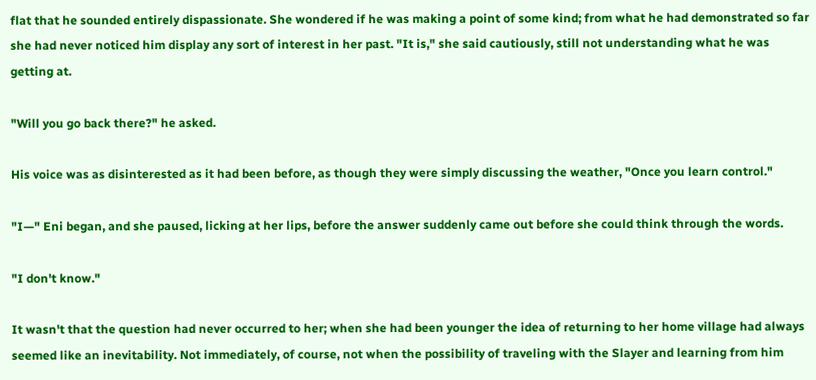flat that he sounded entirely dispassionate. She wondered if he was making a point of some kind; from what he had demonstrated so far she had never noticed him display any sort of interest in her past. "It is," she said cautiously, still not understanding what he was getting at.

"Will you go back there?" he asked.

His voice was as disinterested as it had been before, as though they were simply discussing the weather, "Once you learn control."

"I—" Eni began, and she paused, licking at her lips, before the answer suddenly came out before she could think through the words.

"I don't know."

It wasn't that the question had never occurred to her; when she had been younger the idea of returning to her home village had always seemed like an inevitability. Not immediately, of course, not when the possibility of traveling with the Slayer and learning from him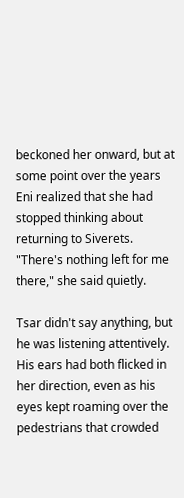beckoned her onward, but at some point over the years Eni realized that she had stopped thinking about returning to Siverets. "There's nothing left for me there," she said quietly.

Tsar didn't say anything, but he was listening attentively. His ears had both flicked in her direction, even as his eyes kept roaming over the pedestrians that crowded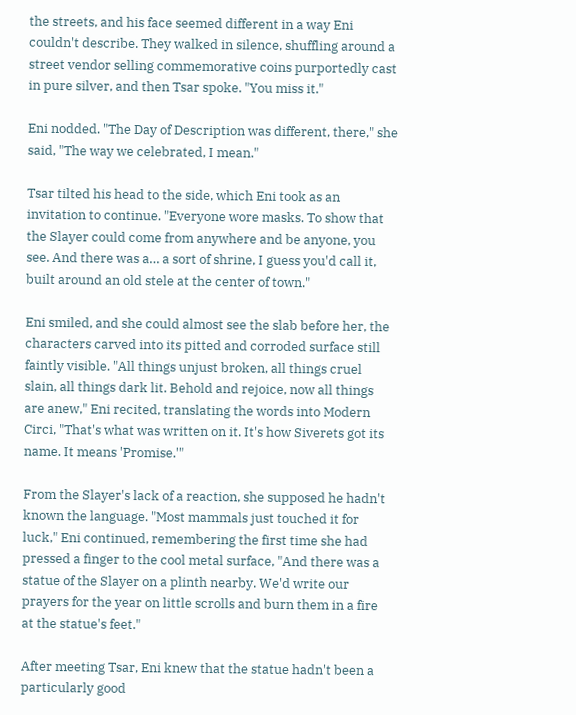the streets, and his face seemed different in a way Eni couldn't describe. They walked in silence, shuffling around a street vendor selling commemorative coins purportedly cast in pure silver, and then Tsar spoke. "You miss it."

Eni nodded. "The Day of Description was different, there," she said, "The way we celebrated, I mean."

Tsar tilted his head to the side, which Eni took as an invitation to continue. "Everyone wore masks. To show that the Slayer could come from anywhere and be anyone, you see. And there was a… a sort of shrine, I guess you'd call it, built around an old stele at the center of town."

Eni smiled, and she could almost see the slab before her, the characters carved into its pitted and corroded surface still faintly visible. "All things unjust broken, all things cruel slain, all things dark lit. Behold and rejoice, now all things are anew," Eni recited, translating the words into Modern Circi, "That's what was written on it. It's how Siverets got its name. It means 'Promise.'"

From the Slayer's lack of a reaction, she supposed he hadn't known the language. "Most mammals just touched it for luck," Eni continued, remembering the first time she had pressed a finger to the cool metal surface, "And there was a statue of the Slayer on a plinth nearby. We'd write our prayers for the year on little scrolls and burn them in a fire at the statue's feet."

After meeting Tsar, Eni knew that the statue hadn't been a particularly good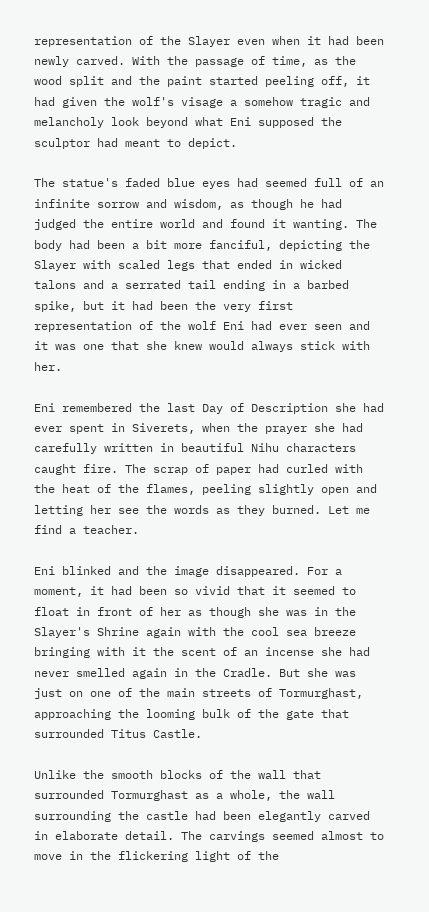representation of the Slayer even when it had been newly carved. With the passage of time, as the wood split and the paint started peeling off, it had given the wolf's visage a somehow tragic and melancholy look beyond what Eni supposed the sculptor had meant to depict.

The statue's faded blue eyes had seemed full of an infinite sorrow and wisdom, as though he had judged the entire world and found it wanting. The body had been a bit more fanciful, depicting the Slayer with scaled legs that ended in wicked talons and a serrated tail ending in a barbed spike, but it had been the very first representation of the wolf Eni had ever seen and it was one that she knew would always stick with her.

Eni remembered the last Day of Description she had ever spent in Siverets, when the prayer she had carefully written in beautiful Nihu characters caught fire. The scrap of paper had curled with the heat of the flames, peeling slightly open and letting her see the words as they burned. Let me find a teacher.

Eni blinked and the image disappeared. For a moment, it had been so vivid that it seemed to float in front of her as though she was in the Slayer's Shrine again with the cool sea breeze bringing with it the scent of an incense she had never smelled again in the Cradle. But she was just on one of the main streets of Tormurghast, approaching the looming bulk of the gate that surrounded Titus Castle.

Unlike the smooth blocks of the wall that surrounded Tormurghast as a whole, the wall surrounding the castle had been elegantly carved in elaborate detail. The carvings seemed almost to move in the flickering light of the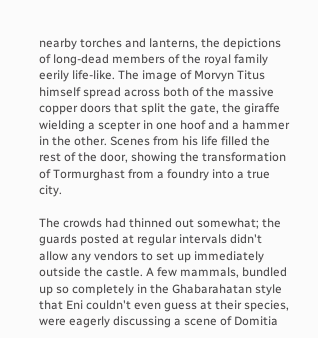nearby torches and lanterns, the depictions of long-dead members of the royal family eerily life-like. The image of Morvyn Titus himself spread across both of the massive copper doors that split the gate, the giraffe wielding a scepter in one hoof and a hammer in the other. Scenes from his life filled the rest of the door, showing the transformation of Tormurghast from a foundry into a true city.

The crowds had thinned out somewhat; the guards posted at regular intervals didn't allow any vendors to set up immediately outside the castle. A few mammals, bundled up so completely in the Ghabarahatan style that Eni couldn't even guess at their species, were eagerly discussing a scene of Domitia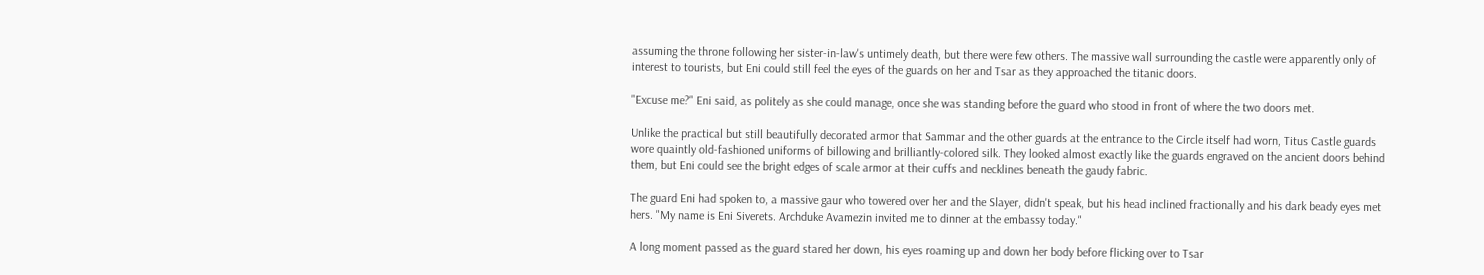assuming the throne following her sister-in-law's untimely death, but there were few others. The massive wall surrounding the castle were apparently only of interest to tourists, but Eni could still feel the eyes of the guards on her and Tsar as they approached the titanic doors.

"Excuse me?" Eni said, as politely as she could manage, once she was standing before the guard who stood in front of where the two doors met.

Unlike the practical but still beautifully decorated armor that Sammar and the other guards at the entrance to the Circle itself had worn, Titus Castle guards wore quaintly old-fashioned uniforms of billowing and brilliantly-colored silk. They looked almost exactly like the guards engraved on the ancient doors behind them, but Eni could see the bright edges of scale armor at their cuffs and necklines beneath the gaudy fabric.

The guard Eni had spoken to, a massive gaur who towered over her and the Slayer, didn't speak, but his head inclined fractionally and his dark beady eyes met hers. "My name is Eni Siverets. Archduke Avamezin invited me to dinner at the embassy today."

A long moment passed as the guard stared her down, his eyes roaming up and down her body before flicking over to Tsar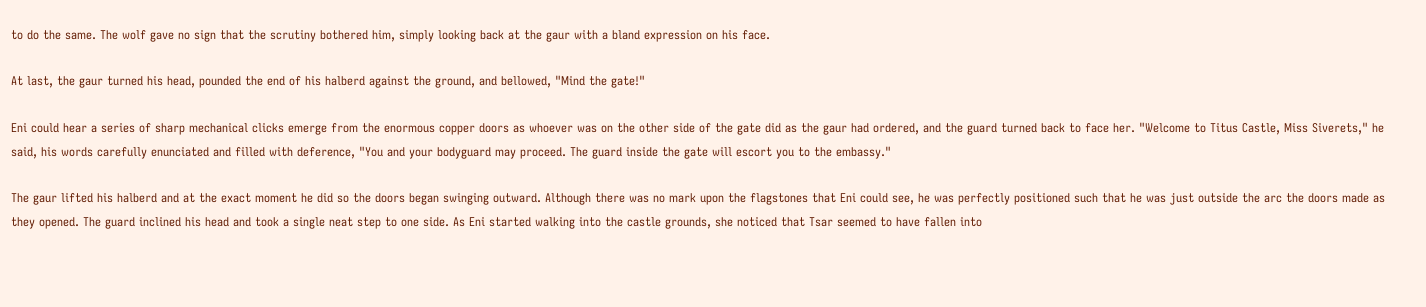to do the same. The wolf gave no sign that the scrutiny bothered him, simply looking back at the gaur with a bland expression on his face.

At last, the gaur turned his head, pounded the end of his halberd against the ground, and bellowed, "Mind the gate!"

Eni could hear a series of sharp mechanical clicks emerge from the enormous copper doors as whoever was on the other side of the gate did as the gaur had ordered, and the guard turned back to face her. "Welcome to Titus Castle, Miss Siverets," he said, his words carefully enunciated and filled with deference, "You and your bodyguard may proceed. The guard inside the gate will escort you to the embassy."

The gaur lifted his halberd and at the exact moment he did so the doors began swinging outward. Although there was no mark upon the flagstones that Eni could see, he was perfectly positioned such that he was just outside the arc the doors made as they opened. The guard inclined his head and took a single neat step to one side. As Eni started walking into the castle grounds, she noticed that Tsar seemed to have fallen into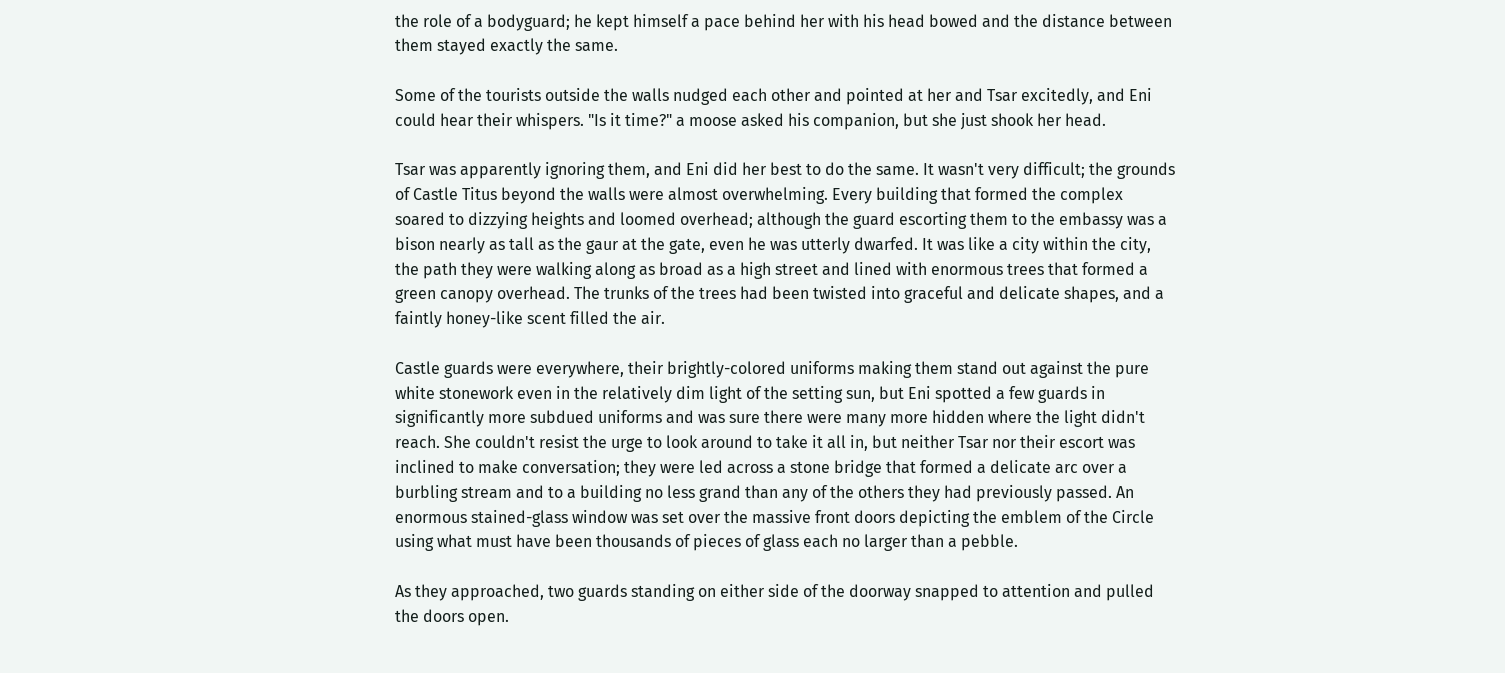the role of a bodyguard; he kept himself a pace behind her with his head bowed and the distance between them stayed exactly the same.

Some of the tourists outside the walls nudged each other and pointed at her and Tsar excitedly, and Eni could hear their whispers. "Is it time?" a moose asked his companion, but she just shook her head.

Tsar was apparently ignoring them, and Eni did her best to do the same. It wasn't very difficult; the grounds of Castle Titus beyond the walls were almost overwhelming. Every building that formed the complex soared to dizzying heights and loomed overhead; although the guard escorting them to the embassy was a bison nearly as tall as the gaur at the gate, even he was utterly dwarfed. It was like a city within the city, the path they were walking along as broad as a high street and lined with enormous trees that formed a green canopy overhead. The trunks of the trees had been twisted into graceful and delicate shapes, and a faintly honey-like scent filled the air.

Castle guards were everywhere, their brightly-colored uniforms making them stand out against the pure white stonework even in the relatively dim light of the setting sun, but Eni spotted a few guards in significantly more subdued uniforms and was sure there were many more hidden where the light didn't reach. She couldn't resist the urge to look around to take it all in, but neither Tsar nor their escort was inclined to make conversation; they were led across a stone bridge that formed a delicate arc over a burbling stream and to a building no less grand than any of the others they had previously passed. An enormous stained-glass window was set over the massive front doors depicting the emblem of the Circle using what must have been thousands of pieces of glass each no larger than a pebble.

As they approached, two guards standing on either side of the doorway snapped to attention and pulled the doors open.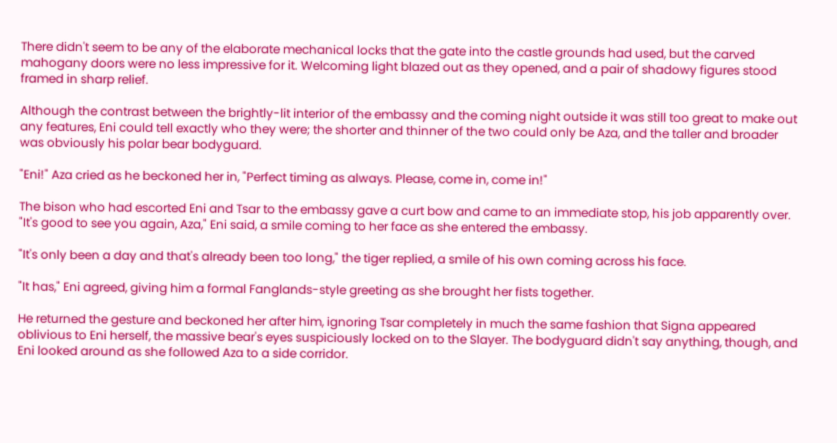There didn't seem to be any of the elaborate mechanical locks that the gate into the castle grounds had used, but the carved mahogany doors were no less impressive for it. Welcoming light blazed out as they opened, and a pair of shadowy figures stood framed in sharp relief.

Although the contrast between the brightly-lit interior of the embassy and the coming night outside it was still too great to make out any features, Eni could tell exactly who they were; the shorter and thinner of the two could only be Aza, and the taller and broader was obviously his polar bear bodyguard.

"Eni!" Aza cried as he beckoned her in, "Perfect timing as always. Please, come in, come in!"

The bison who had escorted Eni and Tsar to the embassy gave a curt bow and came to an immediate stop, his job apparently over. "It's good to see you again, Aza," Eni said, a smile coming to her face as she entered the embassy.

"It's only been a day and that's already been too long," the tiger replied, a smile of his own coming across his face.

"It has," Eni agreed, giving him a formal Fanglands-style greeting as she brought her fists together.

He returned the gesture and beckoned her after him, ignoring Tsar completely in much the same fashion that Signa appeared oblivious to Eni herself, the massive bear's eyes suspiciously locked on to the Slayer. The bodyguard didn't say anything, though, and Eni looked around as she followed Aza to a side corridor.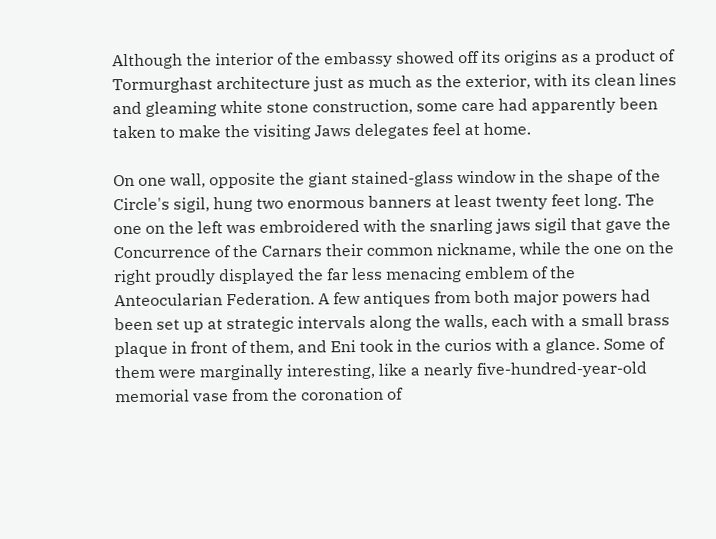Although the interior of the embassy showed off its origins as a product of Tormurghast architecture just as much as the exterior, with its clean lines and gleaming white stone construction, some care had apparently been taken to make the visiting Jaws delegates feel at home.

On one wall, opposite the giant stained-glass window in the shape of the Circle's sigil, hung two enormous banners at least twenty feet long. The one on the left was embroidered with the snarling jaws sigil that gave the Concurrence of the Carnars their common nickname, while the one on the right proudly displayed the far less menacing emblem of the Anteocularian Federation. A few antiques from both major powers had been set up at strategic intervals along the walls, each with a small brass plaque in front of them, and Eni took in the curios with a glance. Some of them were marginally interesting, like a nearly five-hundred-year-old memorial vase from the coronation of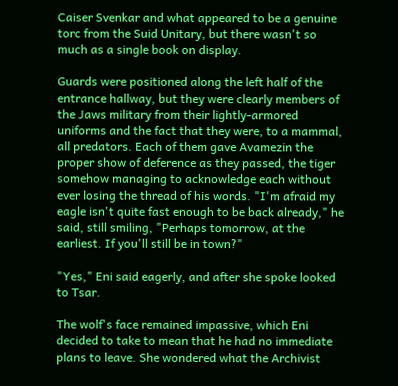Caiser Svenkar and what appeared to be a genuine torc from the Suid Unitary, but there wasn't so much as a single book on display.

Guards were positioned along the left half of the entrance hallway, but they were clearly members of the Jaws military from their lightly-armored uniforms and the fact that they were, to a mammal, all predators. Each of them gave Avamezin the proper show of deference as they passed, the tiger somehow managing to acknowledge each without ever losing the thread of his words. "I'm afraid my eagle isn't quite fast enough to be back already," he said, still smiling, "Perhaps tomorrow, at the earliest. If you'll still be in town?"

"Yes," Eni said eagerly, and after she spoke looked to Tsar.

The wolf's face remained impassive, which Eni decided to take to mean that he had no immediate plans to leave. She wondered what the Archivist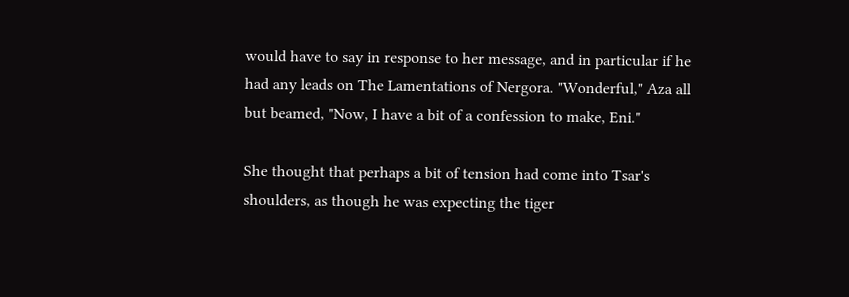would have to say in response to her message, and in particular if he had any leads on The Lamentations of Nergora. "Wonderful," Aza all but beamed, "Now, I have a bit of a confession to make, Eni."

She thought that perhaps a bit of tension had come into Tsar's shoulders, as though he was expecting the tiger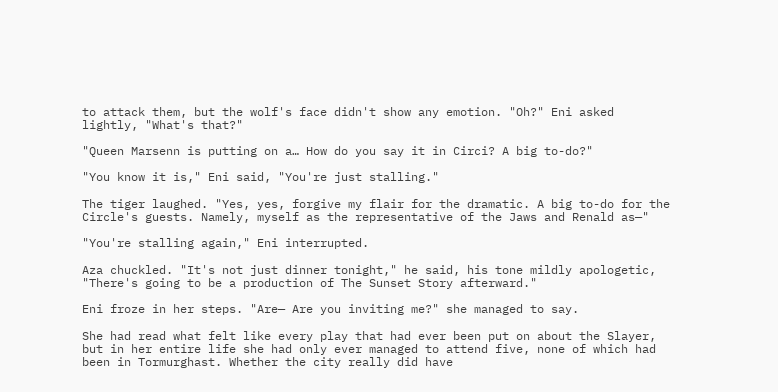to attack them, but the wolf's face didn't show any emotion. "Oh?" Eni asked lightly, "What's that?"

"Queen Marsenn is putting on a… How do you say it in Circi? A big to-do?"

"You know it is," Eni said, "You're just stalling."

The tiger laughed. "Yes, yes, forgive my flair for the dramatic. A big to-do for the Circle's guests. Namely, myself as the representative of the Jaws and Renald as—"

"You're stalling again," Eni interrupted.

Aza chuckled. "It's not just dinner tonight," he said, his tone mildly apologetic, "There's going to be a production of The Sunset Story afterward."

Eni froze in her steps. "Are— Are you inviting me?" she managed to say.

She had read what felt like every play that had ever been put on about the Slayer, but in her entire life she had only ever managed to attend five, none of which had been in Tormurghast. Whether the city really did have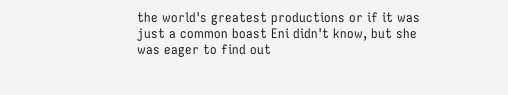the world's greatest productions or if it was just a common boast Eni didn't know, but she was eager to find out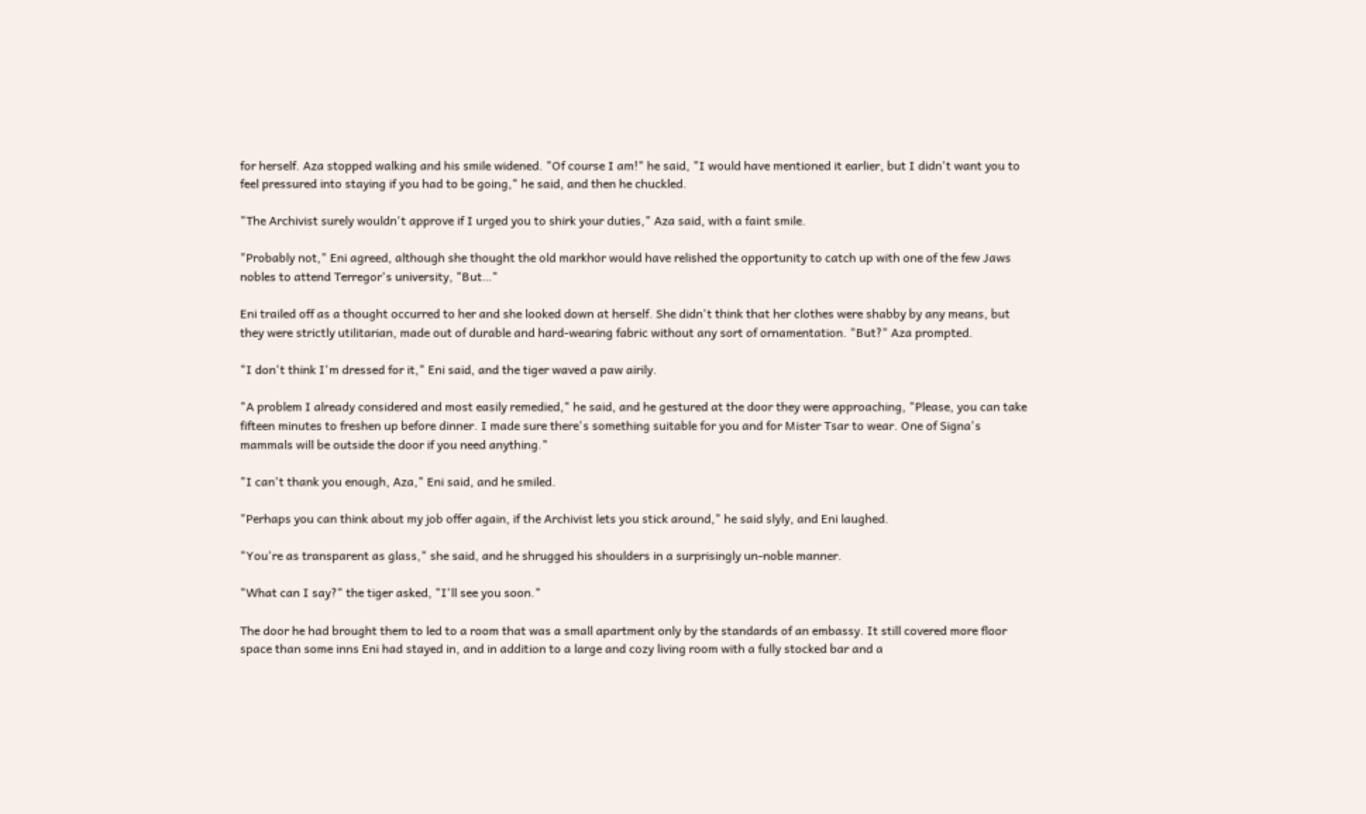for herself. Aza stopped walking and his smile widened. "Of course I am!" he said, "I would have mentioned it earlier, but I didn't want you to feel pressured into staying if you had to be going," he said, and then he chuckled.

"The Archivist surely wouldn't approve if I urged you to shirk your duties," Aza said, with a faint smile.

"Probably not," Eni agreed, although she thought the old markhor would have relished the opportunity to catch up with one of the few Jaws nobles to attend Terregor's university, "But…"

Eni trailed off as a thought occurred to her and she looked down at herself. She didn't think that her clothes were shabby by any means, but they were strictly utilitarian, made out of durable and hard-wearing fabric without any sort of ornamentation. "But?" Aza prompted.

"I don't think I'm dressed for it," Eni said, and the tiger waved a paw airily.

"A problem I already considered and most easily remedied," he said, and he gestured at the door they were approaching, "Please, you can take fifteen minutes to freshen up before dinner. I made sure there's something suitable for you and for Mister Tsar to wear. One of Signa's mammals will be outside the door if you need anything."

"I can't thank you enough, Aza," Eni said, and he smiled.

"Perhaps you can think about my job offer again, if the Archivist lets you stick around," he said slyly, and Eni laughed.

"You're as transparent as glass," she said, and he shrugged his shoulders in a surprisingly un-noble manner.

"What can I say?" the tiger asked, "I'll see you soon."

The door he had brought them to led to a room that was a small apartment only by the standards of an embassy. It still covered more floor space than some inns Eni had stayed in, and in addition to a large and cozy living room with a fully stocked bar and a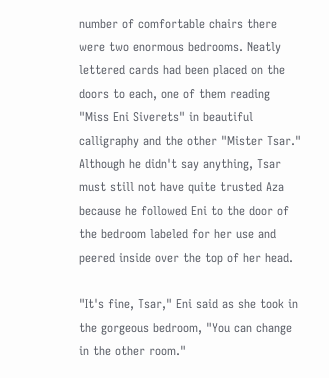number of comfortable chairs there were two enormous bedrooms. Neatly lettered cards had been placed on the doors to each, one of them reading "Miss Eni Siverets" in beautiful calligraphy and the other "Mister Tsar." Although he didn't say anything, Tsar must still not have quite trusted Aza because he followed Eni to the door of the bedroom labeled for her use and peered inside over the top of her head.

"It's fine, Tsar," Eni said as she took in the gorgeous bedroom, "You can change in the other room."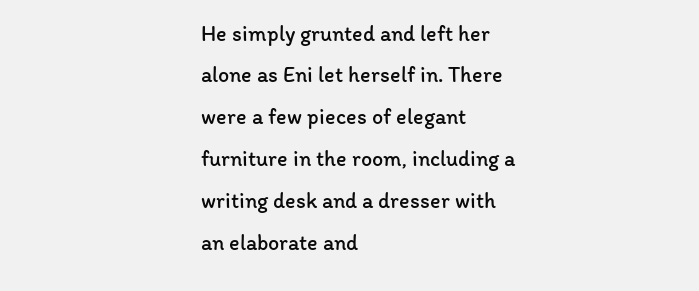He simply grunted and left her alone as Eni let herself in. There were a few pieces of elegant furniture in the room, including a writing desk and a dresser with an elaborate and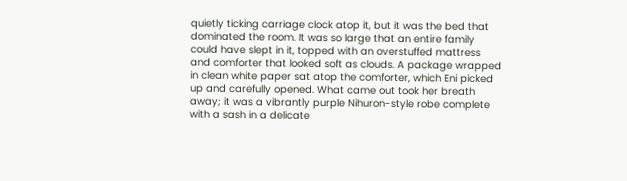quietly ticking carriage clock atop it, but it was the bed that dominated the room. It was so large that an entire family could have slept in it, topped with an overstuffed mattress and comforter that looked soft as clouds. A package wrapped in clean white paper sat atop the comforter, which Eni picked up and carefully opened. What came out took her breath away; it was a vibrantly purple Nihuron-style robe complete with a sash in a delicate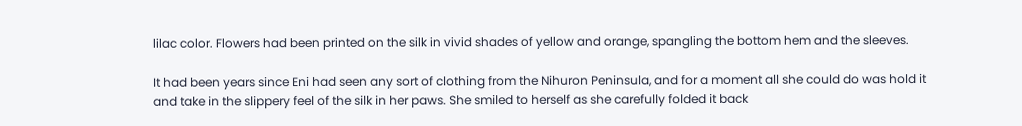lilac color. Flowers had been printed on the silk in vivid shades of yellow and orange, spangling the bottom hem and the sleeves.

It had been years since Eni had seen any sort of clothing from the Nihuron Peninsula, and for a moment all she could do was hold it and take in the slippery feel of the silk in her paws. She smiled to herself as she carefully folded it back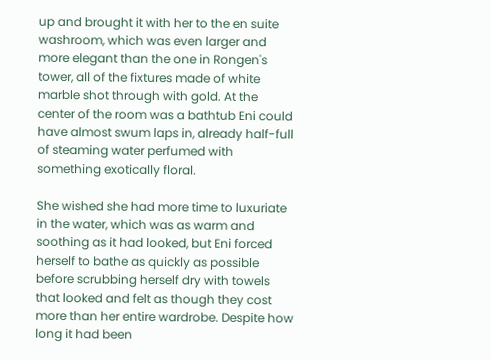up and brought it with her to the en suite washroom, which was even larger and more elegant than the one in Rongen's tower, all of the fixtures made of white marble shot through with gold. At the center of the room was a bathtub Eni could have almost swum laps in, already half-full of steaming water perfumed with something exotically floral.

She wished she had more time to luxuriate in the water, which was as warm and soothing as it had looked, but Eni forced herself to bathe as quickly as possible before scrubbing herself dry with towels that looked and felt as though they cost more than her entire wardrobe. Despite how long it had been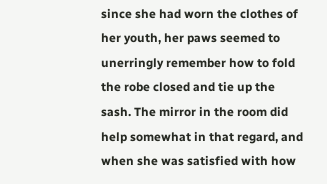since she had worn the clothes of her youth, her paws seemed to unerringly remember how to fold the robe closed and tie up the sash. The mirror in the room did help somewhat in that regard, and when she was satisfied with how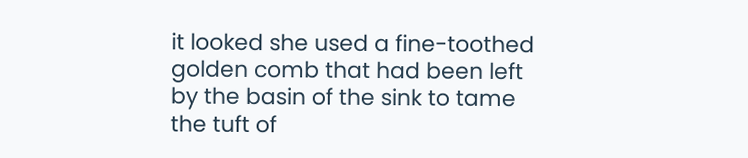it looked she used a fine-toothed golden comb that had been left by the basin of the sink to tame the tuft of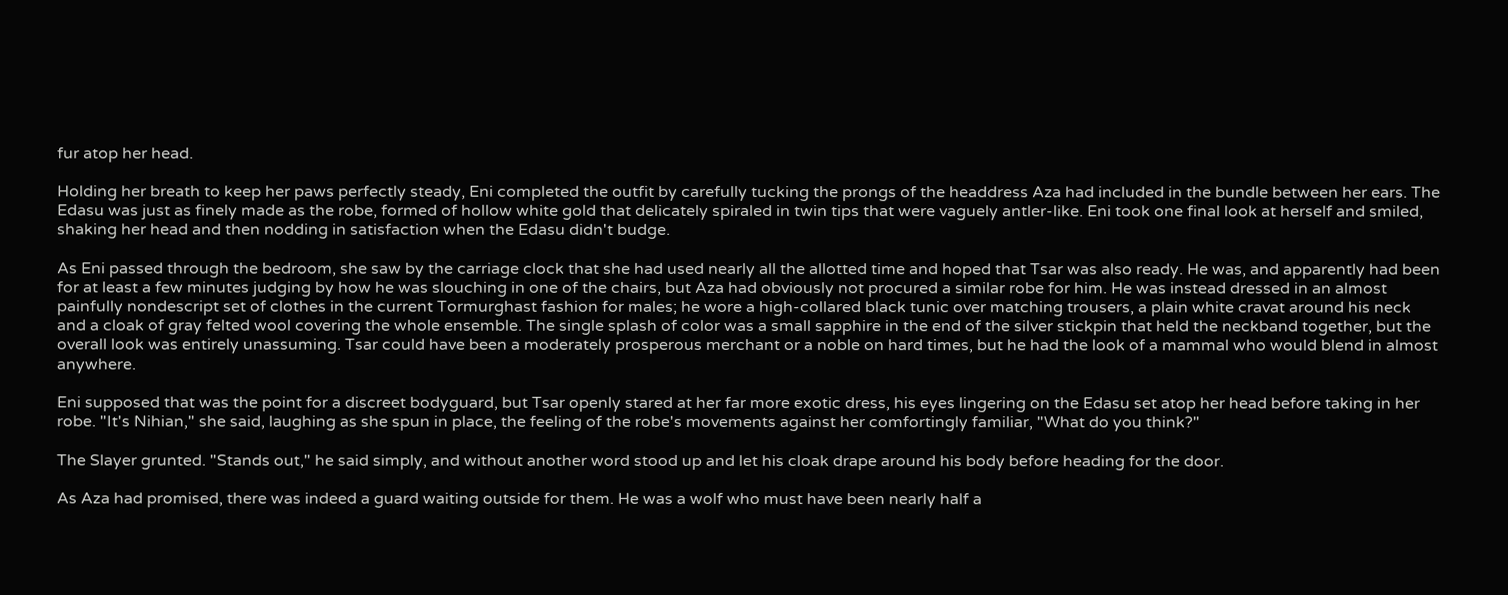fur atop her head.

Holding her breath to keep her paws perfectly steady, Eni completed the outfit by carefully tucking the prongs of the headdress Aza had included in the bundle between her ears. The Edasu was just as finely made as the robe, formed of hollow white gold that delicately spiraled in twin tips that were vaguely antler-like. Eni took one final look at herself and smiled, shaking her head and then nodding in satisfaction when the Edasu didn't budge.

As Eni passed through the bedroom, she saw by the carriage clock that she had used nearly all the allotted time and hoped that Tsar was also ready. He was, and apparently had been for at least a few minutes judging by how he was slouching in one of the chairs, but Aza had obviously not procured a similar robe for him. He was instead dressed in an almost painfully nondescript set of clothes in the current Tormurghast fashion for males; he wore a high-collared black tunic over matching trousers, a plain white cravat around his neck and a cloak of gray felted wool covering the whole ensemble. The single splash of color was a small sapphire in the end of the silver stickpin that held the neckband together, but the overall look was entirely unassuming. Tsar could have been a moderately prosperous merchant or a noble on hard times, but he had the look of a mammal who would blend in almost anywhere.

Eni supposed that was the point for a discreet bodyguard, but Tsar openly stared at her far more exotic dress, his eyes lingering on the Edasu set atop her head before taking in her robe. "It's Nihian," she said, laughing as she spun in place, the feeling of the robe's movements against her comfortingly familiar, "What do you think?"

The Slayer grunted. "Stands out," he said simply, and without another word stood up and let his cloak drape around his body before heading for the door.

As Aza had promised, there was indeed a guard waiting outside for them. He was a wolf who must have been nearly half a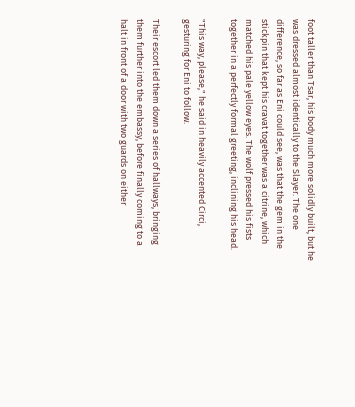foot taller than Tsar, his body much more solidly built, but he was dressed almost identically to the Slayer. The one difference, so far as Eni could see, was that the gem in the stickpin that kept his cravat together was a citrine, which matched his pale yellow eyes. The wolf pressed his fists together in a perfectly formal greeting, inclining his head.

"This way, please," he said in heavily accented Circi, gesturing for Eni to follow.

Their escort led them down a series of hallways, bringing them further into the embassy, before finally coming to a halt in front of a door with two guards on either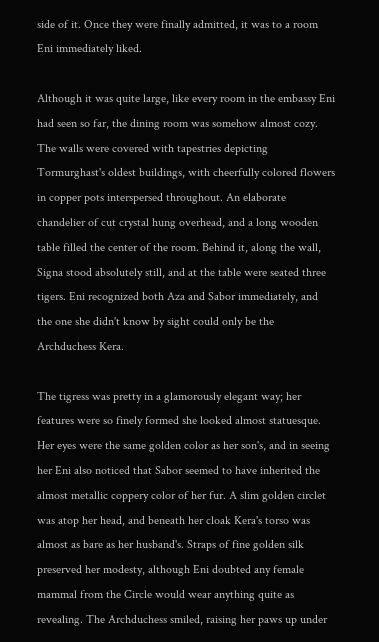side of it. Once they were finally admitted, it was to a room Eni immediately liked.

Although it was quite large, like every room in the embassy Eni had seen so far, the dining room was somehow almost cozy. The walls were covered with tapestries depicting Tormurghast's oldest buildings, with cheerfully colored flowers in copper pots interspersed throughout. An elaborate chandelier of cut crystal hung overhead, and a long wooden table filled the center of the room. Behind it, along the wall, Signa stood absolutely still, and at the table were seated three tigers. Eni recognized both Aza and Sabor immediately, and the one she didn't know by sight could only be the Archduchess Kera.

The tigress was pretty in a glamorously elegant way; her features were so finely formed she looked almost statuesque. Her eyes were the same golden color as her son's, and in seeing her Eni also noticed that Sabor seemed to have inherited the almost metallic coppery color of her fur. A slim golden circlet was atop her head, and beneath her cloak Kera's torso was almost as bare as her husband's. Straps of fine golden silk preserved her modesty, although Eni doubted any female mammal from the Circle would wear anything quite as revealing. The Archduchess smiled, raising her paws up under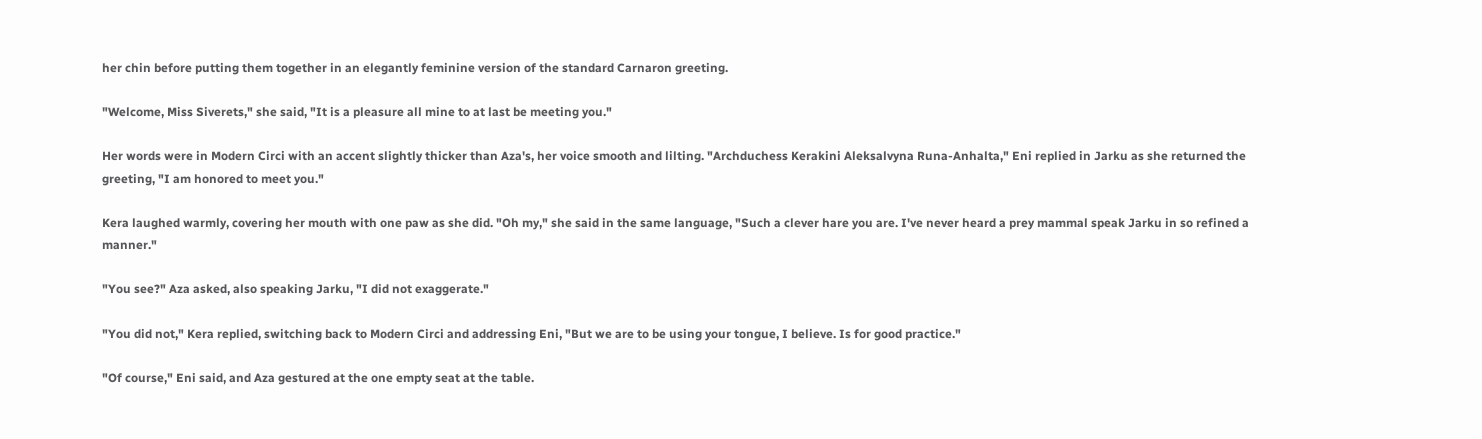her chin before putting them together in an elegantly feminine version of the standard Carnaron greeting.

"Welcome, Miss Siverets," she said, "It is a pleasure all mine to at last be meeting you."

Her words were in Modern Circi with an accent slightly thicker than Aza's, her voice smooth and lilting. "Archduchess Kerakini Aleksalvyna Runa-Anhalta," Eni replied in Jarku as she returned the greeting, "I am honored to meet you."

Kera laughed warmly, covering her mouth with one paw as she did. "Oh my," she said in the same language, "Such a clever hare you are. I've never heard a prey mammal speak Jarku in so refined a manner."

"You see?" Aza asked, also speaking Jarku, "I did not exaggerate."

"You did not," Kera replied, switching back to Modern Circi and addressing Eni, "But we are to be using your tongue, I believe. Is for good practice."

"Of course," Eni said, and Aza gestured at the one empty seat at the table.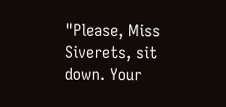"Please, Miss Siverets, sit down. Your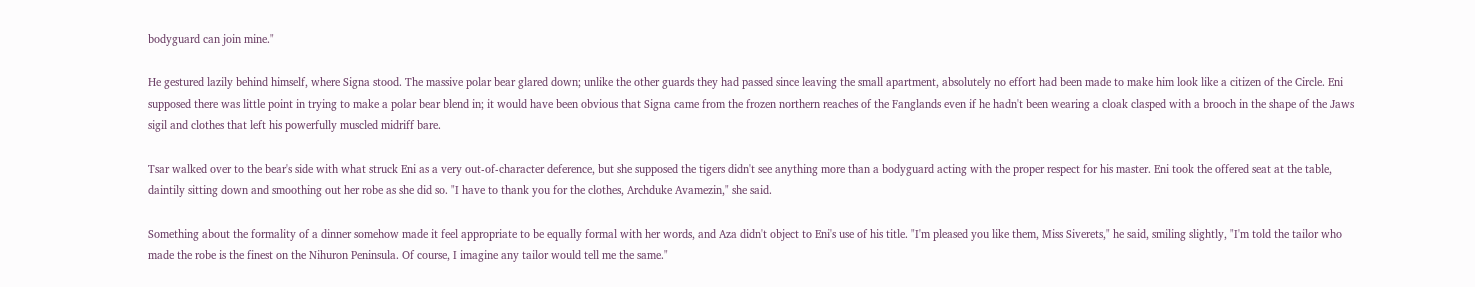bodyguard can join mine."

He gestured lazily behind himself, where Signa stood. The massive polar bear glared down; unlike the other guards they had passed since leaving the small apartment, absolutely no effort had been made to make him look like a citizen of the Circle. Eni supposed there was little point in trying to make a polar bear blend in; it would have been obvious that Signa came from the frozen northern reaches of the Fanglands even if he hadn't been wearing a cloak clasped with a brooch in the shape of the Jaws sigil and clothes that left his powerfully muscled midriff bare.

Tsar walked over to the bear's side with what struck Eni as a very out-of-character deference, but she supposed the tigers didn't see anything more than a bodyguard acting with the proper respect for his master. Eni took the offered seat at the table, daintily sitting down and smoothing out her robe as she did so. "I have to thank you for the clothes, Archduke Avamezin," she said.

Something about the formality of a dinner somehow made it feel appropriate to be equally formal with her words, and Aza didn't object to Eni's use of his title. "I'm pleased you like them, Miss Siverets," he said, smiling slightly, "I'm told the tailor who made the robe is the finest on the Nihuron Peninsula. Of course, I imagine any tailor would tell me the same."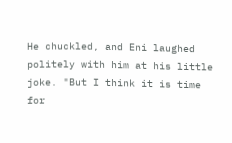He chuckled, and Eni laughed politely with him at his little joke. "But I think it is time for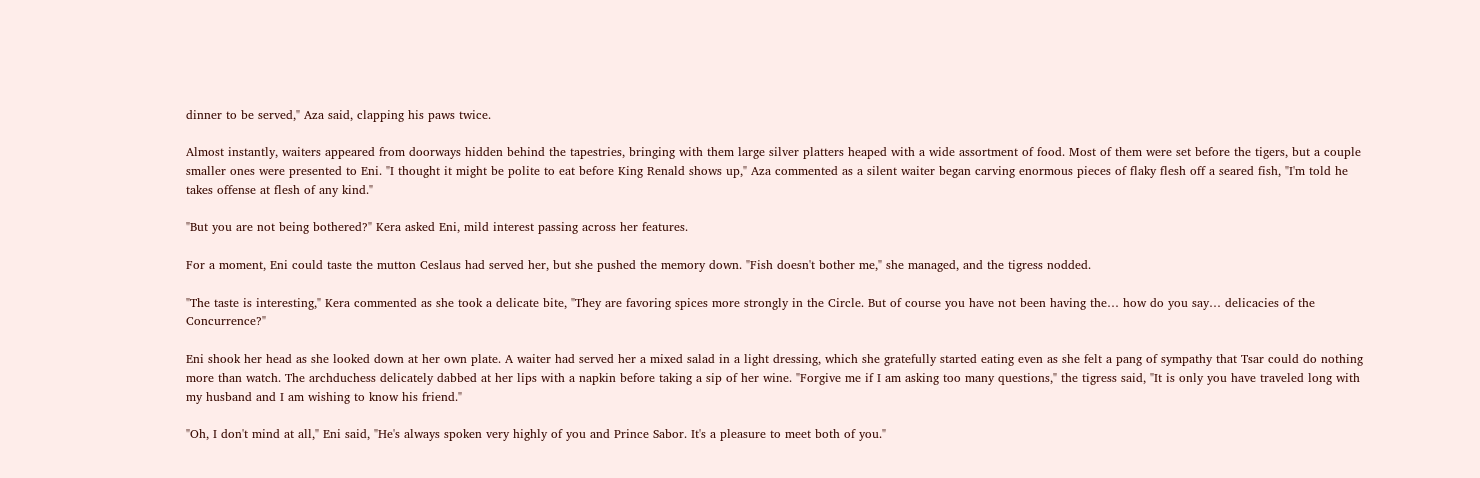dinner to be served," Aza said, clapping his paws twice.

Almost instantly, waiters appeared from doorways hidden behind the tapestries, bringing with them large silver platters heaped with a wide assortment of food. Most of them were set before the tigers, but a couple smaller ones were presented to Eni. "I thought it might be polite to eat before King Renald shows up," Aza commented as a silent waiter began carving enormous pieces of flaky flesh off a seared fish, "I'm told he takes offense at flesh of any kind."

"But you are not being bothered?" Kera asked Eni, mild interest passing across her features.

For a moment, Eni could taste the mutton Ceslaus had served her, but she pushed the memory down. "Fish doesn't bother me," she managed, and the tigress nodded.

"The taste is interesting," Kera commented as she took a delicate bite, "They are favoring spices more strongly in the Circle. But of course you have not been having the… how do you say… delicacies of the Concurrence?"

Eni shook her head as she looked down at her own plate. A waiter had served her a mixed salad in a light dressing, which she gratefully started eating even as she felt a pang of sympathy that Tsar could do nothing more than watch. The archduchess delicately dabbed at her lips with a napkin before taking a sip of her wine. "Forgive me if I am asking too many questions," the tigress said, "It is only you have traveled long with my husband and I am wishing to know his friend."

"Oh, I don't mind at all," Eni said, "He's always spoken very highly of you and Prince Sabor. It's a pleasure to meet both of you."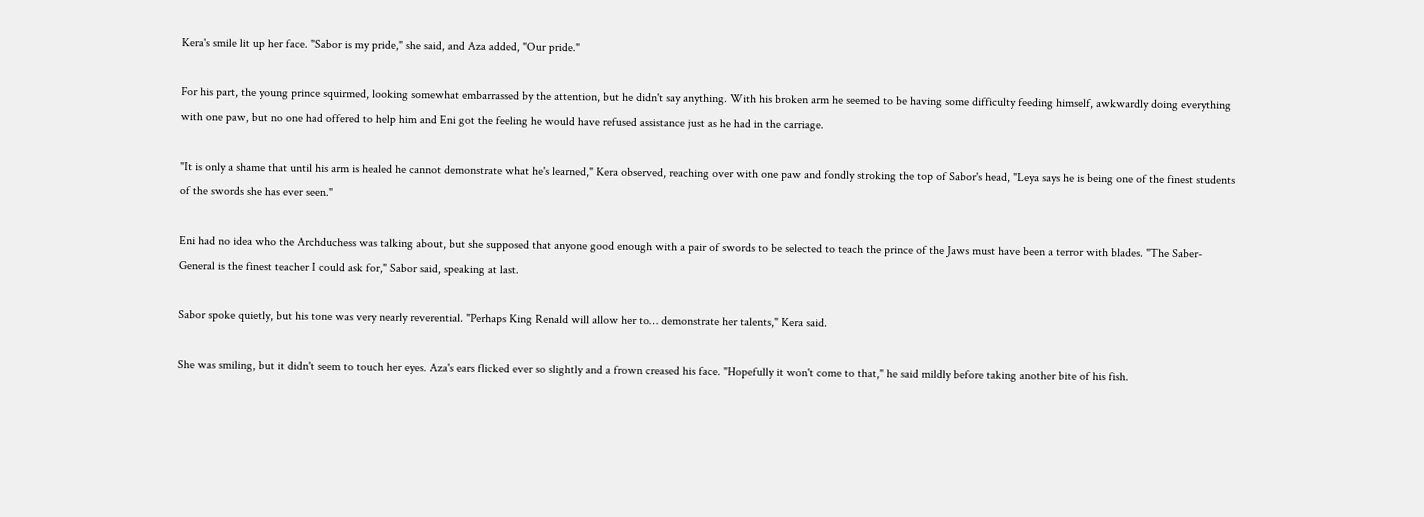Kera's smile lit up her face. "Sabor is my pride," she said, and Aza added, "Our pride."

For his part, the young prince squirmed, looking somewhat embarrassed by the attention, but he didn't say anything. With his broken arm he seemed to be having some difficulty feeding himself, awkwardly doing everything with one paw, but no one had offered to help him and Eni got the feeling he would have refused assistance just as he had in the carriage.

"It is only a shame that until his arm is healed he cannot demonstrate what he's learned," Kera observed, reaching over with one paw and fondly stroking the top of Sabor's head, "Leya says he is being one of the finest students of the swords she has ever seen."

Eni had no idea who the Archduchess was talking about, but she supposed that anyone good enough with a pair of swords to be selected to teach the prince of the Jaws must have been a terror with blades. "The Saber-General is the finest teacher I could ask for," Sabor said, speaking at last.

Sabor spoke quietly, but his tone was very nearly reverential. "Perhaps King Renald will allow her to… demonstrate her talents," Kera said.

She was smiling, but it didn't seem to touch her eyes. Aza's ears flicked ever so slightly and a frown creased his face. "Hopefully it won't come to that," he said mildly before taking another bite of his fish.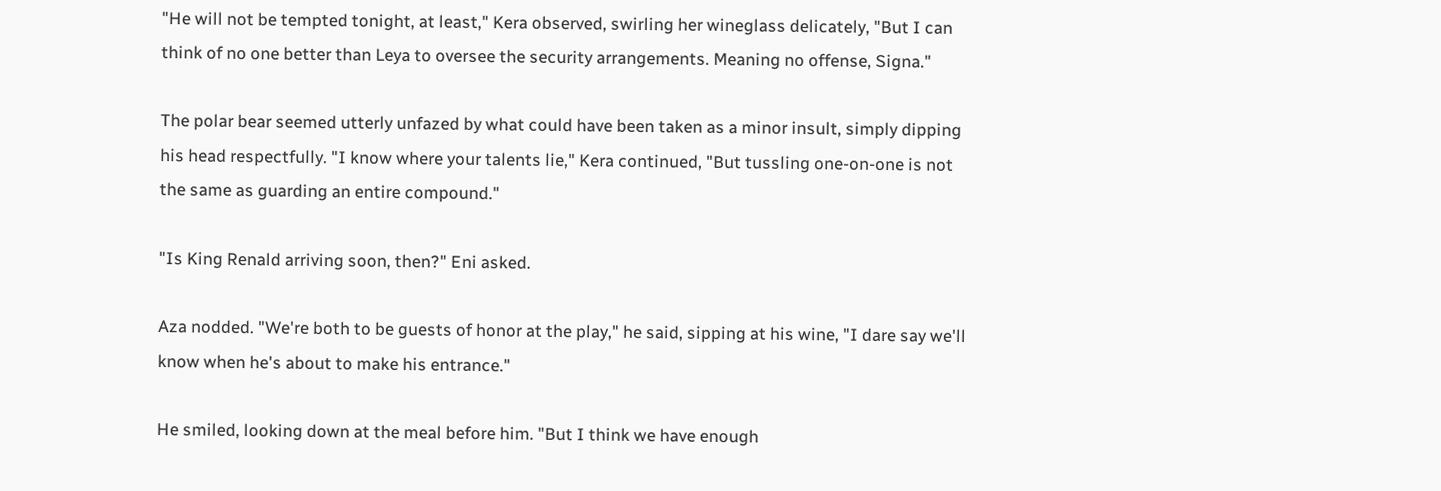"He will not be tempted tonight, at least," Kera observed, swirling her wineglass delicately, "But I can think of no one better than Leya to oversee the security arrangements. Meaning no offense, Signa."

The polar bear seemed utterly unfazed by what could have been taken as a minor insult, simply dipping his head respectfully. "I know where your talents lie," Kera continued, "But tussling one-on-one is not the same as guarding an entire compound."

"Is King Renald arriving soon, then?" Eni asked.

Aza nodded. "We're both to be guests of honor at the play," he said, sipping at his wine, "I dare say we'll know when he's about to make his entrance."

He smiled, looking down at the meal before him. "But I think we have enough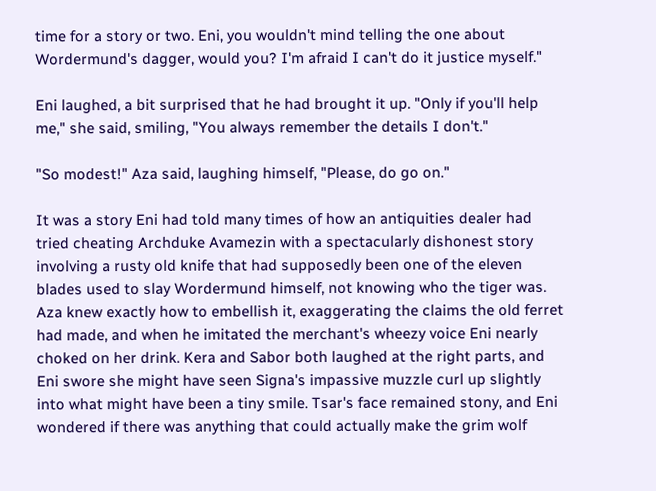time for a story or two. Eni, you wouldn't mind telling the one about Wordermund's dagger, would you? I'm afraid I can't do it justice myself."

Eni laughed, a bit surprised that he had brought it up. "Only if you'll help me," she said, smiling, "You always remember the details I don't."

"So modest!" Aza said, laughing himself, "Please, do go on."

It was a story Eni had told many times of how an antiquities dealer had tried cheating Archduke Avamezin with a spectacularly dishonest story involving a rusty old knife that had supposedly been one of the eleven blades used to slay Wordermund himself, not knowing who the tiger was. Aza knew exactly how to embellish it, exaggerating the claims the old ferret had made, and when he imitated the merchant's wheezy voice Eni nearly choked on her drink. Kera and Sabor both laughed at the right parts, and Eni swore she might have seen Signa's impassive muzzle curl up slightly into what might have been a tiny smile. Tsar's face remained stony, and Eni wondered if there was anything that could actually make the grim wolf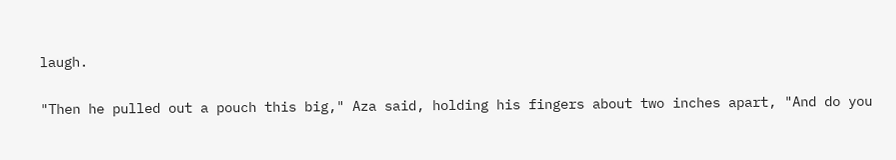laugh.

"Then he pulled out a pouch this big," Aza said, holding his fingers about two inches apart, "And do you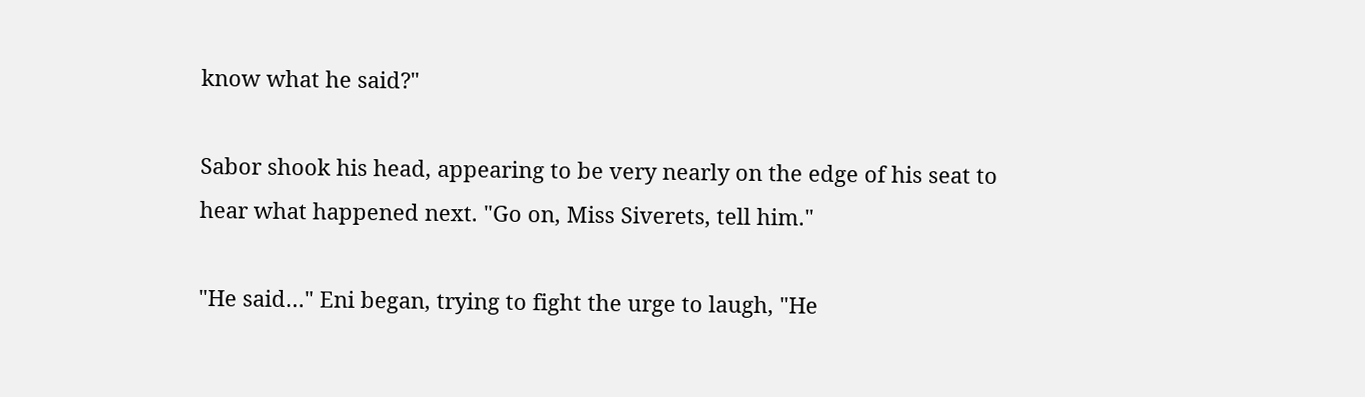know what he said?"

Sabor shook his head, appearing to be very nearly on the edge of his seat to hear what happened next. "Go on, Miss Siverets, tell him."

"He said…" Eni began, trying to fight the urge to laugh, "He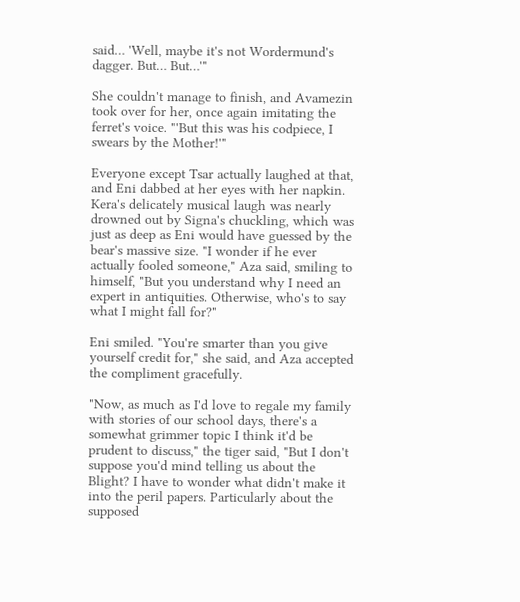said… 'Well, maybe it's not Wordermund's dagger. But… But…'"

She couldn't manage to finish, and Avamezin took over for her, once again imitating the ferret's voice. "'But this was his codpiece, I swears by the Mother!'"

Everyone except Tsar actually laughed at that, and Eni dabbed at her eyes with her napkin. Kera's delicately musical laugh was nearly drowned out by Signa's chuckling, which was just as deep as Eni would have guessed by the bear's massive size. "I wonder if he ever actually fooled someone," Aza said, smiling to himself, "But you understand why I need an expert in antiquities. Otherwise, who's to say what I might fall for?"

Eni smiled. "You're smarter than you give yourself credit for," she said, and Aza accepted the compliment gracefully.

"Now, as much as I'd love to regale my family with stories of our school days, there's a somewhat grimmer topic I think it'd be prudent to discuss," the tiger said, "But I don't suppose you'd mind telling us about the Blight? I have to wonder what didn't make it into the peril papers. Particularly about the supposed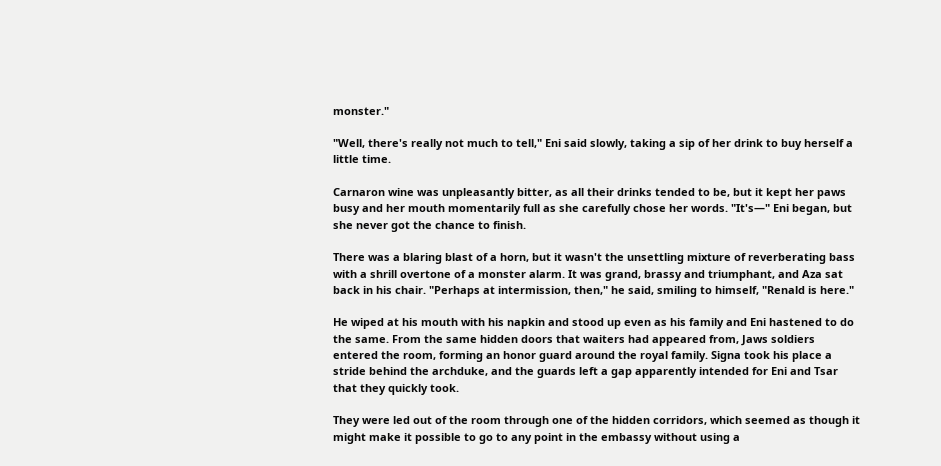monster."

"Well, there's really not much to tell," Eni said slowly, taking a sip of her drink to buy herself a little time.

Carnaron wine was unpleasantly bitter, as all their drinks tended to be, but it kept her paws busy and her mouth momentarily full as she carefully chose her words. "It's—" Eni began, but she never got the chance to finish.

There was a blaring blast of a horn, but it wasn't the unsettling mixture of reverberating bass with a shrill overtone of a monster alarm. It was grand, brassy and triumphant, and Aza sat back in his chair. "Perhaps at intermission, then," he said, smiling to himself, "Renald is here."

He wiped at his mouth with his napkin and stood up even as his family and Eni hastened to do the same. From the same hidden doors that waiters had appeared from, Jaws soldiers entered the room, forming an honor guard around the royal family. Signa took his place a stride behind the archduke, and the guards left a gap apparently intended for Eni and Tsar that they quickly took.

They were led out of the room through one of the hidden corridors, which seemed as though it might make it possible to go to any point in the embassy without using a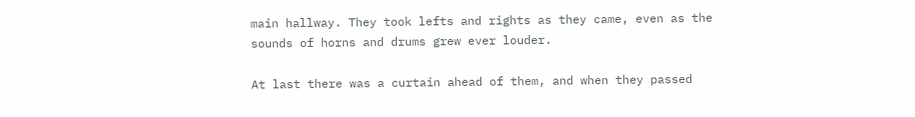main hallway. They took lefts and rights as they came, even as the sounds of horns and drums grew ever louder.

At last there was a curtain ahead of them, and when they passed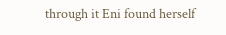through it Eni found herself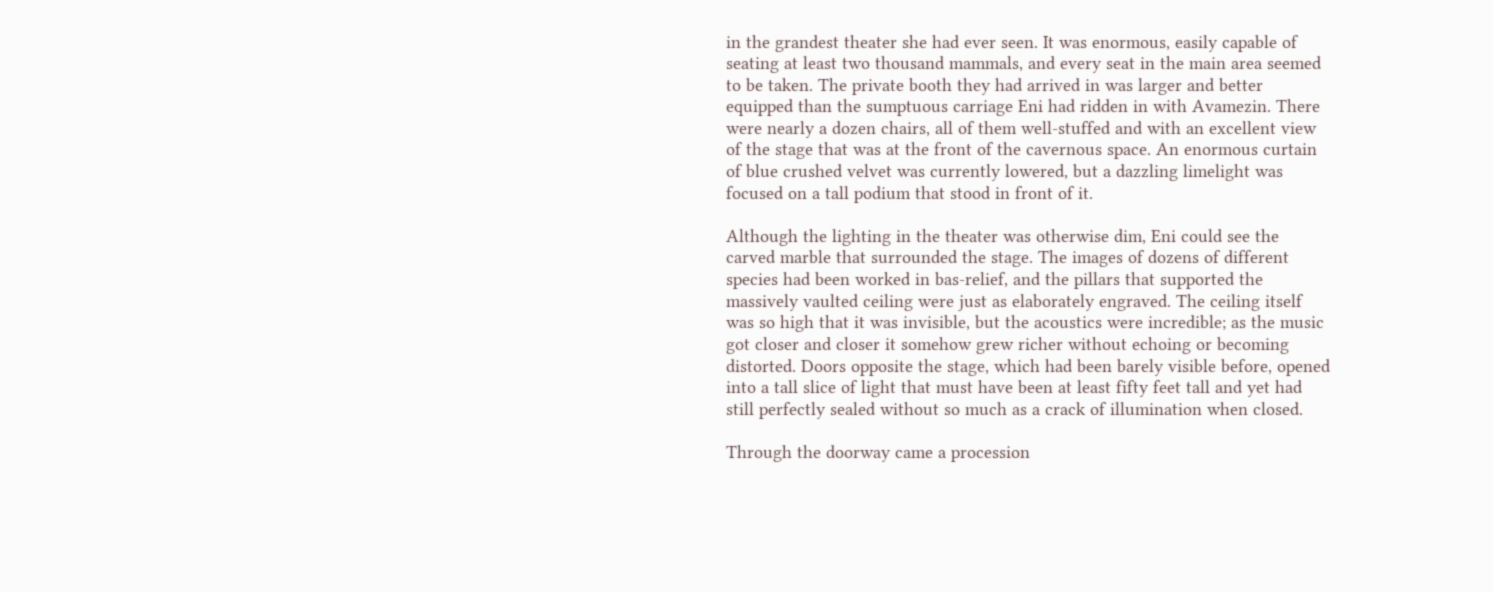in the grandest theater she had ever seen. It was enormous, easily capable of seating at least two thousand mammals, and every seat in the main area seemed to be taken. The private booth they had arrived in was larger and better equipped than the sumptuous carriage Eni had ridden in with Avamezin. There were nearly a dozen chairs, all of them well-stuffed and with an excellent view of the stage that was at the front of the cavernous space. An enormous curtain of blue crushed velvet was currently lowered, but a dazzling limelight was focused on a tall podium that stood in front of it.

Although the lighting in the theater was otherwise dim, Eni could see the carved marble that surrounded the stage. The images of dozens of different species had been worked in bas-relief, and the pillars that supported the massively vaulted ceiling were just as elaborately engraved. The ceiling itself was so high that it was invisible, but the acoustics were incredible; as the music got closer and closer it somehow grew richer without echoing or becoming distorted. Doors opposite the stage, which had been barely visible before, opened into a tall slice of light that must have been at least fifty feet tall and yet had still perfectly sealed without so much as a crack of illumination when closed.

Through the doorway came a procession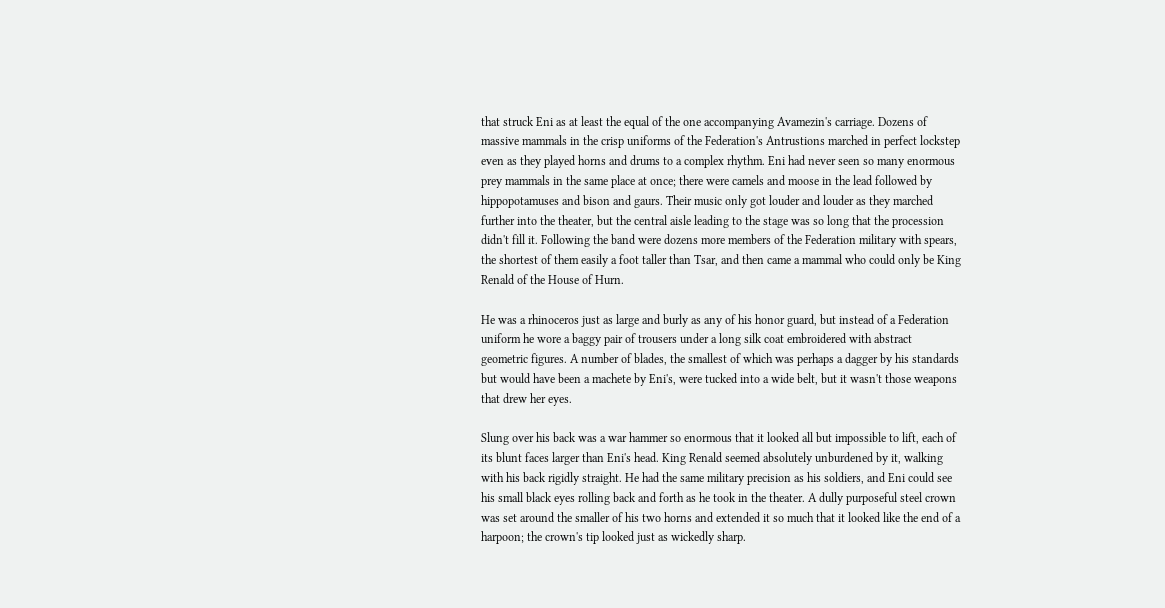that struck Eni as at least the equal of the one accompanying Avamezin's carriage. Dozens of massive mammals in the crisp uniforms of the Federation's Antrustions marched in perfect lockstep even as they played horns and drums to a complex rhythm. Eni had never seen so many enormous prey mammals in the same place at once; there were camels and moose in the lead followed by hippopotamuses and bison and gaurs. Their music only got louder and louder as they marched further into the theater, but the central aisle leading to the stage was so long that the procession didn't fill it. Following the band were dozens more members of the Federation military with spears, the shortest of them easily a foot taller than Tsar, and then came a mammal who could only be King Renald of the House of Hurn.

He was a rhinoceros just as large and burly as any of his honor guard, but instead of a Federation uniform he wore a baggy pair of trousers under a long silk coat embroidered with abstract geometric figures. A number of blades, the smallest of which was perhaps a dagger by his standards but would have been a machete by Eni's, were tucked into a wide belt, but it wasn't those weapons that drew her eyes.

Slung over his back was a war hammer so enormous that it looked all but impossible to lift, each of its blunt faces larger than Eni's head. King Renald seemed absolutely unburdened by it, walking with his back rigidly straight. He had the same military precision as his soldiers, and Eni could see his small black eyes rolling back and forth as he took in the theater. A dully purposeful steel crown was set around the smaller of his two horns and extended it so much that it looked like the end of a harpoon; the crown's tip looked just as wickedly sharp.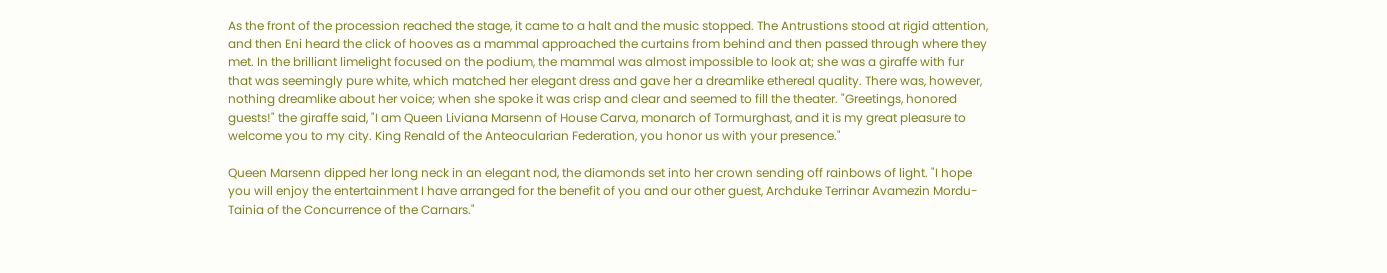As the front of the procession reached the stage, it came to a halt and the music stopped. The Antrustions stood at rigid attention, and then Eni heard the click of hooves as a mammal approached the curtains from behind and then passed through where they met. In the brilliant limelight focused on the podium, the mammal was almost impossible to look at; she was a giraffe with fur that was seemingly pure white, which matched her elegant dress and gave her a dreamlike ethereal quality. There was, however, nothing dreamlike about her voice; when she spoke it was crisp and clear and seemed to fill the theater. "Greetings, honored guests!" the giraffe said, "I am Queen Liviana Marsenn of House Carva, monarch of Tormurghast, and it is my great pleasure to welcome you to my city. King Renald of the Anteocularian Federation, you honor us with your presence."

Queen Marsenn dipped her long neck in an elegant nod, the diamonds set into her crown sending off rainbows of light. "I hope you will enjoy the entertainment I have arranged for the benefit of you and our other guest, Archduke Terrinar Avamezin Mordu-Tainia of the Concurrence of the Carnars."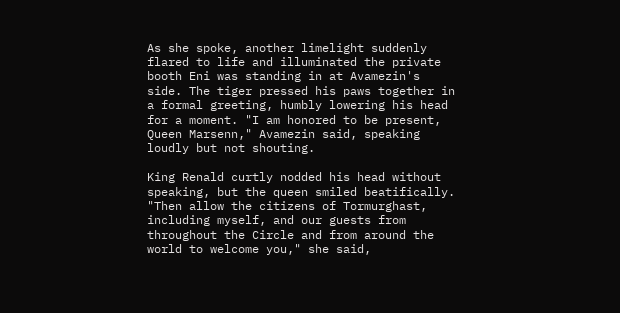As she spoke, another limelight suddenly flared to life and illuminated the private booth Eni was standing in at Avamezin's side. The tiger pressed his paws together in a formal greeting, humbly lowering his head for a moment. "I am honored to be present, Queen Marsenn," Avamezin said, speaking loudly but not shouting.

King Renald curtly nodded his head without speaking, but the queen smiled beatifically. "Then allow the citizens of Tormurghast, including myself, and our guests from throughout the Circle and from around the world to welcome you," she said,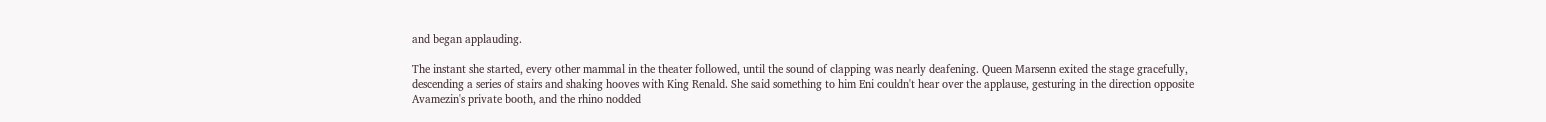and began applauding.

The instant she started, every other mammal in the theater followed, until the sound of clapping was nearly deafening. Queen Marsenn exited the stage gracefully, descending a series of stairs and shaking hooves with King Renald. She said something to him Eni couldn't hear over the applause, gesturing in the direction opposite Avamezin's private booth, and the rhino nodded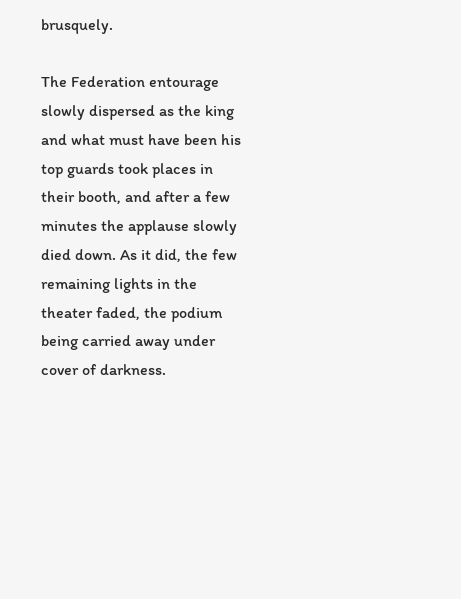brusquely.

The Federation entourage slowly dispersed as the king and what must have been his top guards took places in their booth, and after a few minutes the applause slowly died down. As it did, the few remaining lights in the theater faded, the podium being carried away under cover of darkness.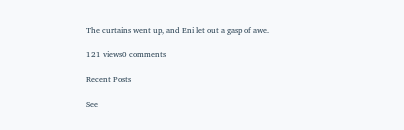The curtains went up, and Eni let out a gasp of awe.

121 views0 comments

Recent Posts

See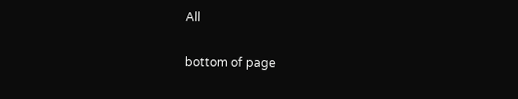All


bottom of page